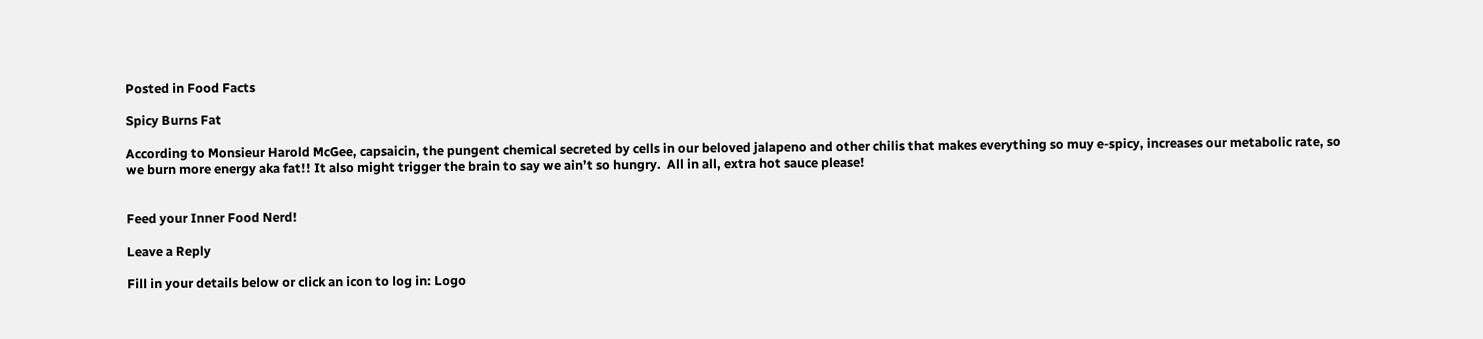Posted in Food Facts

Spicy Burns Fat

According to Monsieur Harold McGee, capsaicin, the pungent chemical secreted by cells in our beloved jalapeno and other chilis that makes everything so muy e-spicy, increases our metabolic rate, so we burn more energy aka fat!! It also might trigger the brain to say we ain’t so hungry.  All in all, extra hot sauce please!


Feed your Inner Food Nerd!

Leave a Reply

Fill in your details below or click an icon to log in: Logo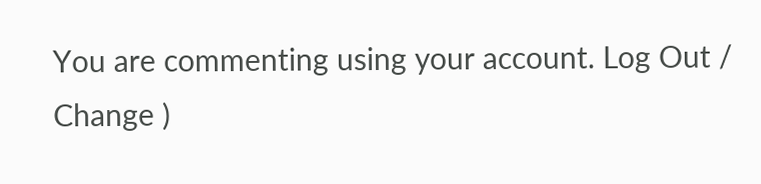You are commenting using your account. Log Out /  Change )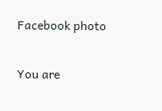Facebook photo

You are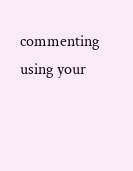commenting using your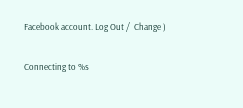Facebook account. Log Out /  Change )

Connecting to %s